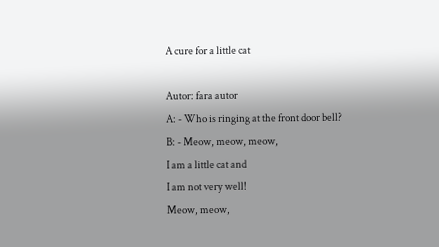A cure for a little cat

Autor: fara autor
A: - Who is ringing at the front door bell?
B: - Meow, meow, meow,
I am a little cat and
I am not very well!
Meow, meow,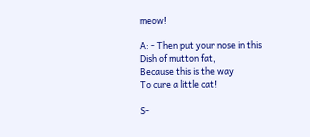meow!

A: - Then put your nose in this
Dish of mutton fat,
Because this is the way
To cure a little cat!

S-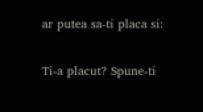ar putea sa-ti placa si:

Ti-a placut? Spune-ti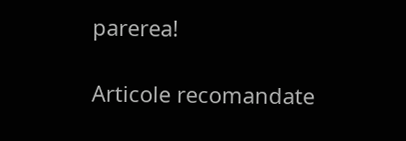parerea!

Articole recomandate